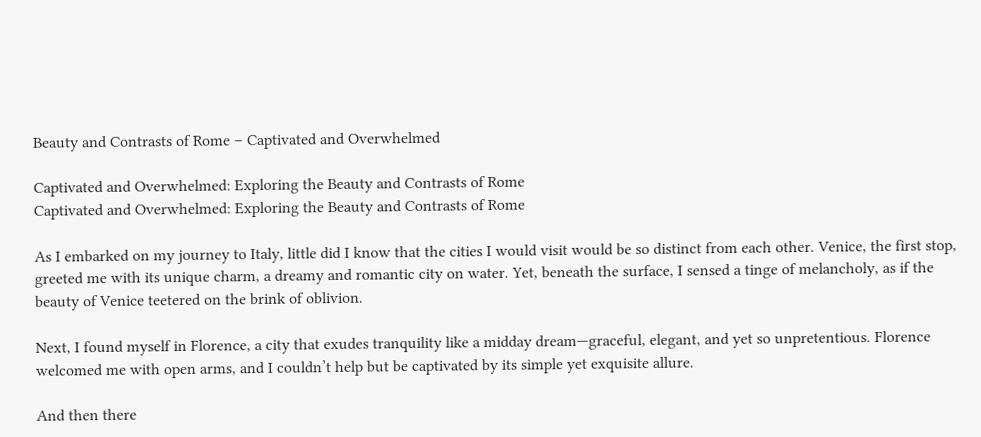Beauty and Contrasts of Rome – Captivated and Overwhelmed

Captivated and Overwhelmed: Exploring the Beauty and Contrasts of Rome
Captivated and Overwhelmed: Exploring the Beauty and Contrasts of Rome

As I embarked on my journey to Italy, little did I know that the cities I would visit would be so distinct from each other. Venice, the first stop, greeted me with its unique charm, a dreamy and romantic city on water. Yet, beneath the surface, I sensed a tinge of melancholy, as if the beauty of Venice teetered on the brink of oblivion.

Next, I found myself in Florence, a city that exudes tranquility like a midday dream—graceful, elegant, and yet so unpretentious. Florence welcomed me with open arms, and I couldn’t help but be captivated by its simple yet exquisite allure.

And then there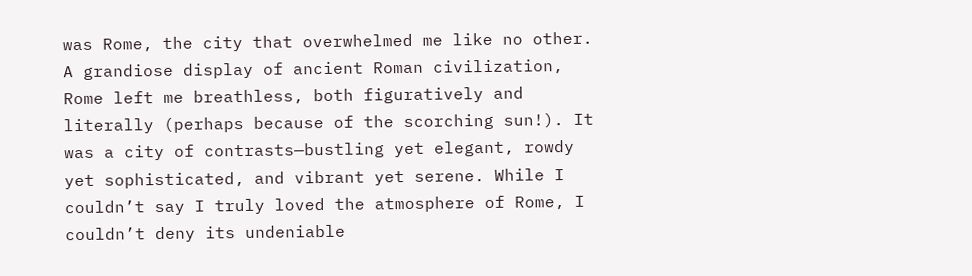was Rome, the city that overwhelmed me like no other. A grandiose display of ancient Roman civilization, Rome left me breathless, both figuratively and literally (perhaps because of the scorching sun!). It was a city of contrasts—bustling yet elegant, rowdy yet sophisticated, and vibrant yet serene. While I couldn’t say I truly loved the atmosphere of Rome, I couldn’t deny its undeniable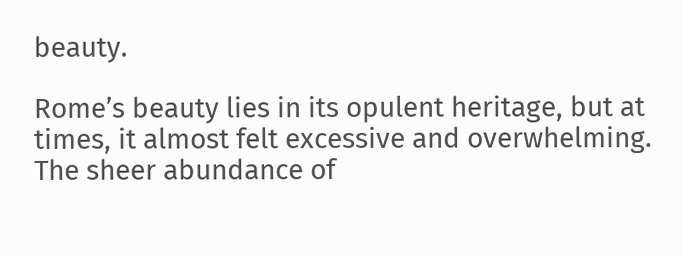beauty.

Rome’s beauty lies in its opulent heritage, but at times, it almost felt excessive and overwhelming. The sheer abundance of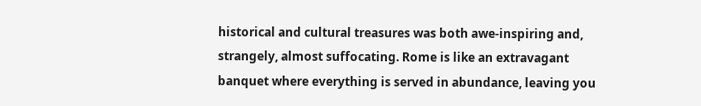historical and cultural treasures was both awe-inspiring and, strangely, almost suffocating. Rome is like an extravagant banquet where everything is served in abundance, leaving you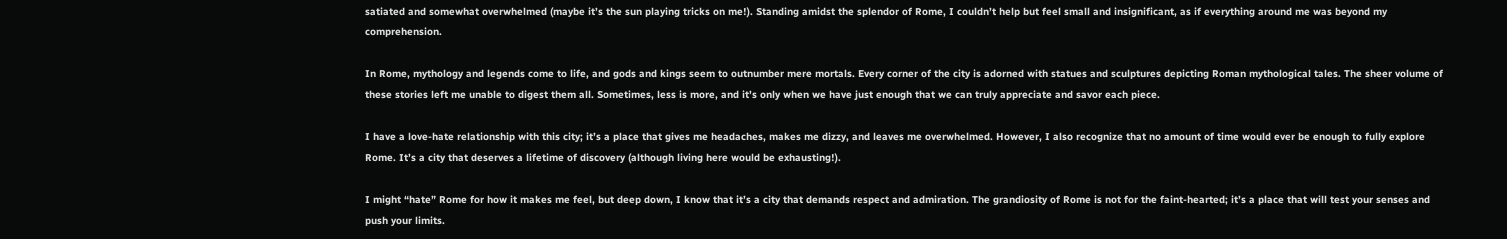satiated and somewhat overwhelmed (maybe it’s the sun playing tricks on me!). Standing amidst the splendor of Rome, I couldn’t help but feel small and insignificant, as if everything around me was beyond my comprehension.

In Rome, mythology and legends come to life, and gods and kings seem to outnumber mere mortals. Every corner of the city is adorned with statues and sculptures depicting Roman mythological tales. The sheer volume of these stories left me unable to digest them all. Sometimes, less is more, and it’s only when we have just enough that we can truly appreciate and savor each piece.

I have a love-hate relationship with this city; it’s a place that gives me headaches, makes me dizzy, and leaves me overwhelmed. However, I also recognize that no amount of time would ever be enough to fully explore Rome. It’s a city that deserves a lifetime of discovery (although living here would be exhausting!).

I might “hate” Rome for how it makes me feel, but deep down, I know that it’s a city that demands respect and admiration. The grandiosity of Rome is not for the faint-hearted; it’s a place that will test your senses and push your limits.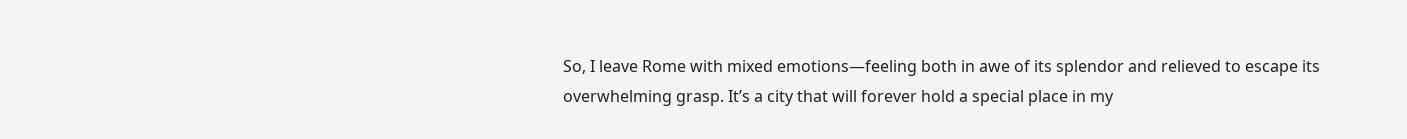So, I leave Rome with mixed emotions—feeling both in awe of its splendor and relieved to escape its overwhelming grasp. It’s a city that will forever hold a special place in my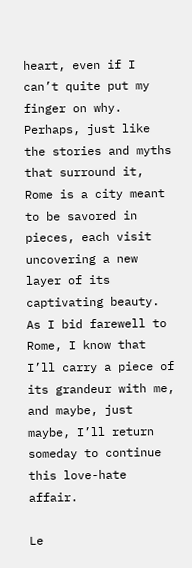heart, even if I can’t quite put my finger on why. Perhaps, just like the stories and myths that surround it, Rome is a city meant to be savored in pieces, each visit uncovering a new layer of its captivating beauty. As I bid farewell to Rome, I know that I’ll carry a piece of its grandeur with me, and maybe, just maybe, I’ll return someday to continue this love-hate affair.

Le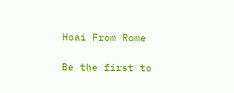Hoai From Rome

Be the first to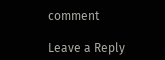comment

Leave a Reply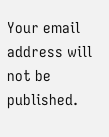Your email address will not be published.